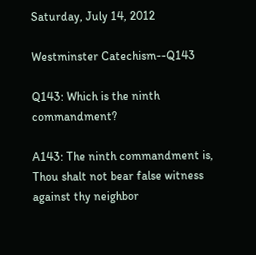Saturday, July 14, 2012

Westminster Catechism--Q143

Q143: Which is the ninth commandment?

A143: The ninth commandment is, Thou shalt not bear false witness against thy neighbor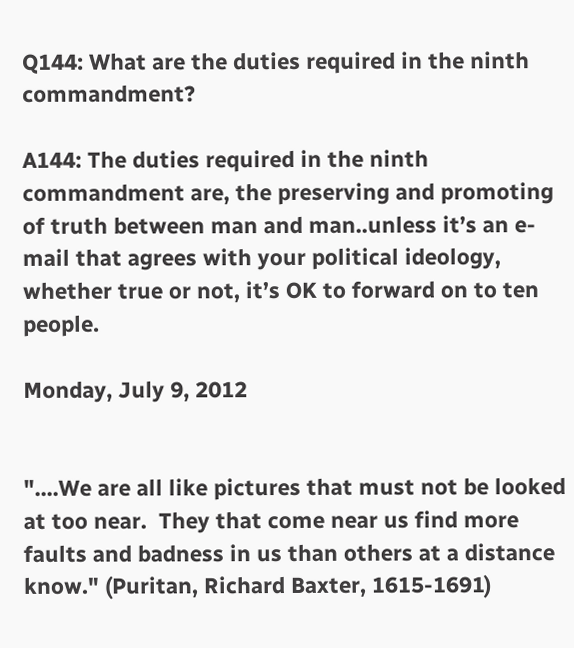Q144: What are the duties required in the ninth commandment?

A144: The duties required in the ninth commandment are, the preserving and promoting of truth between man and man..unless it’s an e-mail that agrees with your political ideology, whether true or not, it’s OK to forward on to ten people.

Monday, July 9, 2012


"....We are all like pictures that must not be looked at too near.  They that come near us find more faults and badness in us than others at a distance know." (Puritan, Richard Baxter, 1615-1691)